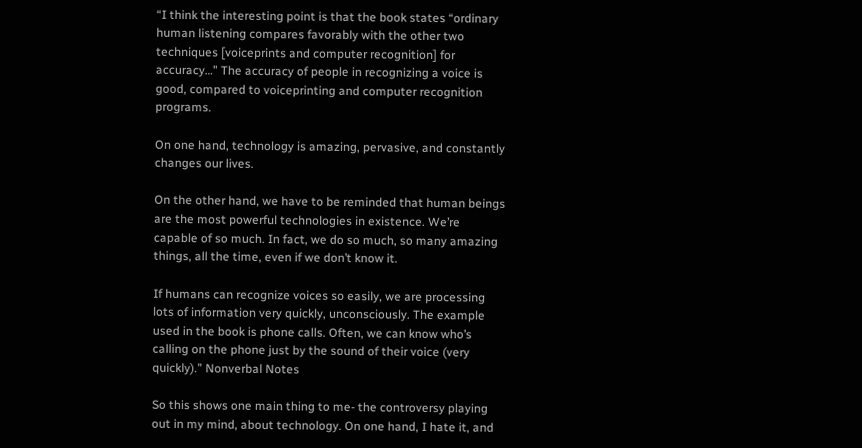“I think the interesting point is that the book states “ordinary human listening compares favorably with the other two techniques [voiceprints and computer recognition] for accuracy…” The accuracy of people in recognizing a voice is good, compared to voiceprinting and computer recognition programs.

On one hand, technology is amazing, pervasive, and constantly changes our lives.

On the other hand, we have to be reminded that human beings are the most powerful technologies in existence. We’re capable of so much. In fact, we do so much, so many amazing things, all the time, even if we don’t know it.

If humans can recognize voices so easily, we are processing lots of information very quickly, unconsciously. The example used in the book is phone calls. Often, we can know who’s calling on the phone just by the sound of their voice (very quickly).” Nonverbal Notes

So this shows one main thing to me- the controversy playing out in my mind, about technology. On one hand, I hate it, and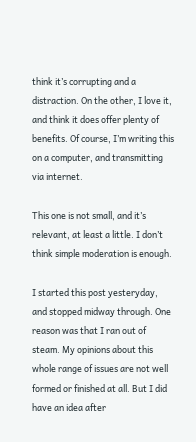think it’s corrupting and a distraction. On the other, I love it, and think it does offer plenty of benefits. Of course, I’m writing this on a computer, and transmitting via internet.

This one is not small, and it’s relevant, at least a little. I don’t think simple moderation is enough.

I started this post yesteryday, and stopped midway through. One reason was that I ran out of steam. My opinions about this whole range of issues are not well formed or finished at all. But I did have an idea after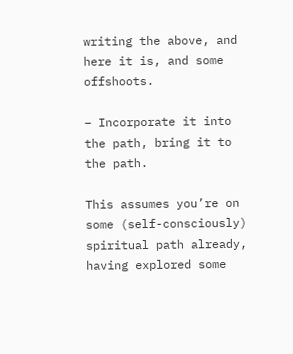writing the above, and here it is, and some offshoots.

– Incorporate it into the path, bring it to the path.

This assumes you’re on some (self-consciously) spiritual path already, having explored some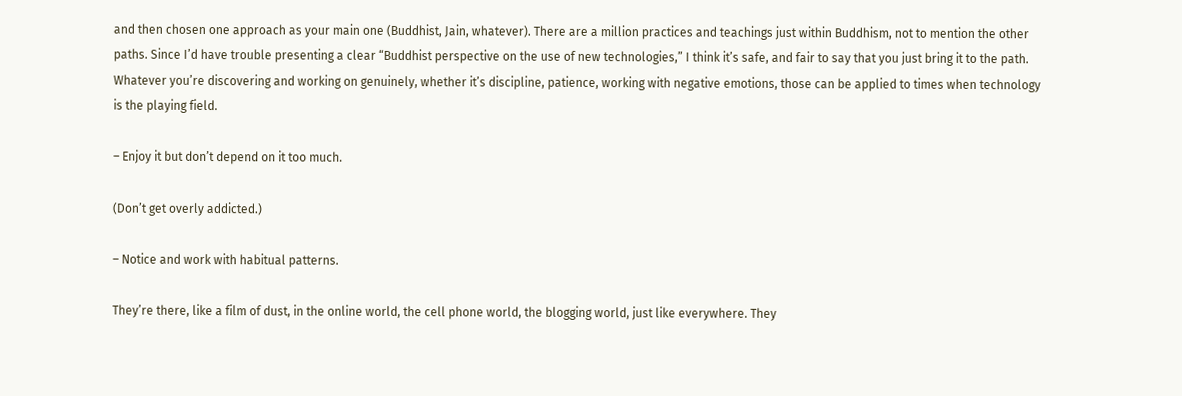and then chosen one approach as your main one (Buddhist, Jain, whatever). There are a million practices and teachings just within Buddhism, not to mention the other paths. Since I’d have trouble presenting a clear “Buddhist perspective on the use of new technologies,” I think it’s safe, and fair to say that you just bring it to the path. Whatever you’re discovering and working on genuinely, whether it’s discipline, patience, working with negative emotions, those can be applied to times when technology is the playing field.

– Enjoy it but don’t depend on it too much.

(Don’t get overly addicted.)

– Notice and work with habitual patterns.

They’re there, like a film of dust, in the online world, the cell phone world, the blogging world, just like everywhere. They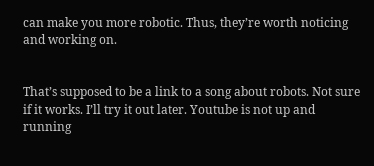can make you more robotic. Thus, they’re worth noticing and working on.


That’s supposed to be a link to a song about robots. Not sure if it works. I’ll try it out later. Youtube is not up and running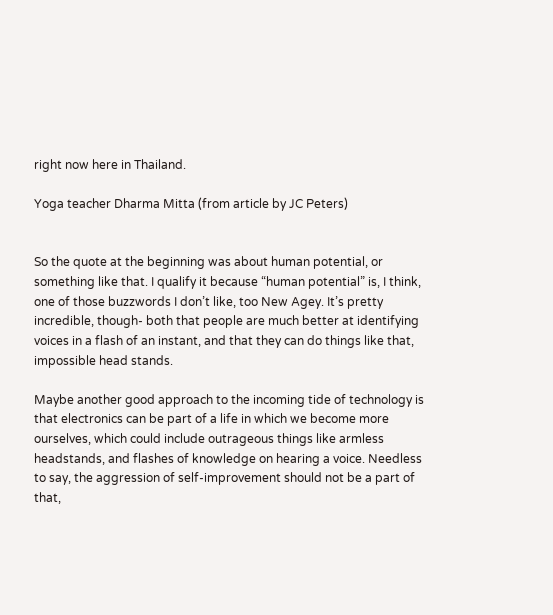right now here in Thailand.

Yoga teacher Dharma Mitta (from article by JC Peters)


So the quote at the beginning was about human potential, or something like that. I qualify it because “human potential” is, I think, one of those buzzwords I don’t like, too New Agey. It’s pretty incredible, though- both that people are much better at identifying voices in a flash of an instant, and that they can do things like that, impossible head stands.

Maybe another good approach to the incoming tide of technology is that electronics can be part of a life in which we become more ourselves, which could include outrageous things like armless headstands, and flashes of knowledge on hearing a voice. Needless to say, the aggression of self-improvement should not be a part of that,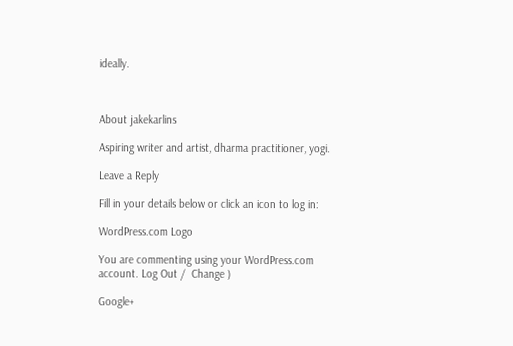ideally.



About jakekarlins

Aspiring writer and artist, dharma practitioner, yogi.

Leave a Reply

Fill in your details below or click an icon to log in:

WordPress.com Logo

You are commenting using your WordPress.com account. Log Out /  Change )

Google+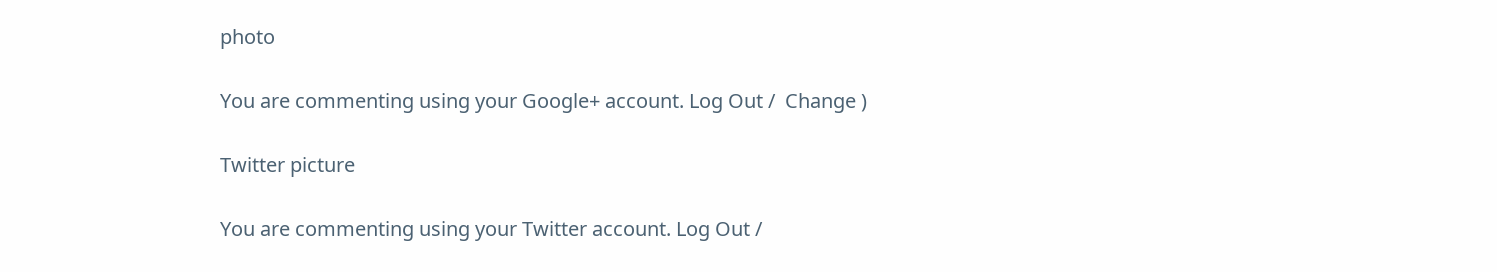photo

You are commenting using your Google+ account. Log Out /  Change )

Twitter picture

You are commenting using your Twitter account. Log Out /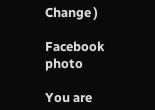Change )

Facebook photo

You are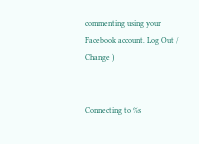commenting using your Facebook account. Log Out /  Change )


Connecting to %s